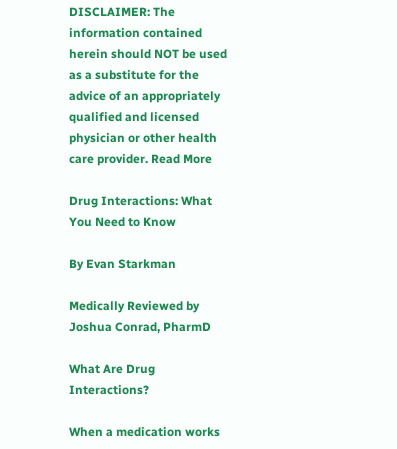DISCLAIMER: The information contained herein should NOT be used as a substitute for the advice of an appropriately qualified and licensed physician or other health care provider. Read More

Drug Interactions: What You Need to Know

By Evan Starkman

Medically Reviewed by Joshua Conrad, PharmD

What Are Drug Interactions?

When a medication works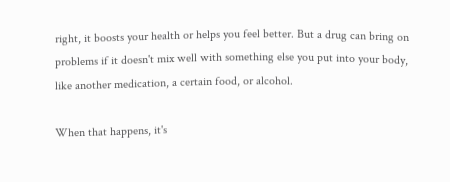right, it boosts your health or helps you feel better. But a drug can bring on problems if it doesn't mix well with something else you put into your body, like another medication, a certain food, or alcohol.

When that happens, it's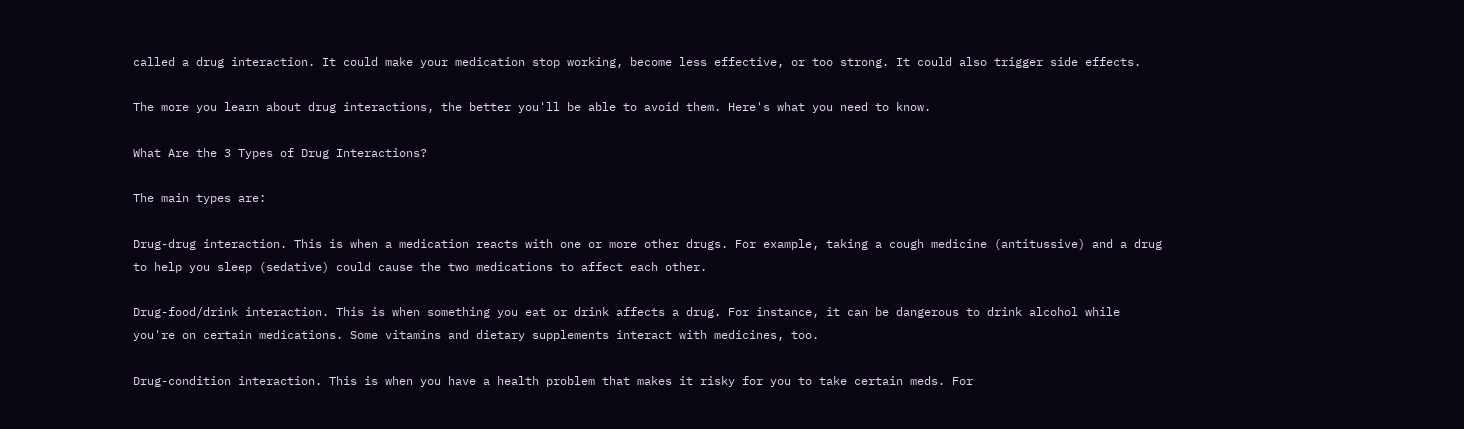called a drug interaction. It could make your medication stop working, become less effective, or too strong. It could also trigger side effects.

The more you learn about drug interactions, the better you'll be able to avoid them. Here's what you need to know.

What Are the 3 Types of Drug Interactions?

The main types are:

Drug-drug interaction. This is when a medication reacts with one or more other drugs. For example, taking a cough medicine (antitussive) and a drug to help you sleep (sedative) could cause the two medications to affect each other.

Drug-food/drink interaction. This is when something you eat or drink affects a drug. For instance, it can be dangerous to drink alcohol while you're on certain medications. Some vitamins and dietary supplements interact with medicines, too.

Drug-condition interaction. This is when you have a health problem that makes it risky for you to take certain meds. For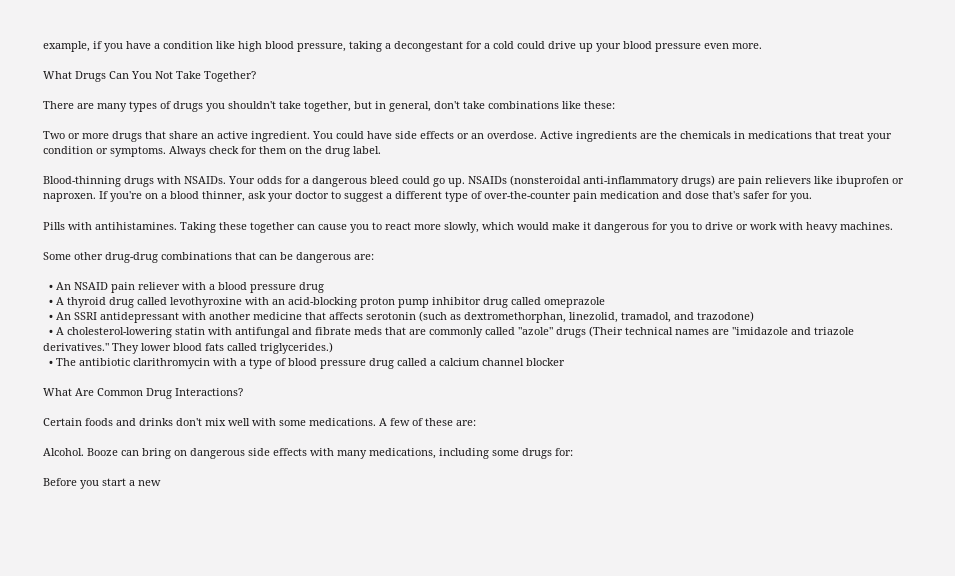example, if you have a condition like high blood pressure, taking a decongestant for a cold could drive up your blood pressure even more.

What Drugs Can You Not Take Together?

There are many types of drugs you shouldn't take together, but in general, don't take combinations like these:

Two or more drugs that share an active ingredient. You could have side effects or an overdose. Active ingredients are the chemicals in medications that treat your condition or symptoms. Always check for them on the drug label.

Blood-thinning drugs with NSAIDs. Your odds for a dangerous bleed could go up. NSAIDs (nonsteroidal anti-inflammatory drugs) are pain relievers like ibuprofen or naproxen. If you're on a blood thinner, ask your doctor to suggest a different type of over-the-counter pain medication and dose that's safer for you.

Pills with antihistamines. Taking these together can cause you to react more slowly, which would make it dangerous for you to drive or work with heavy machines.

Some other drug-drug combinations that can be dangerous are:

  • An NSAID pain reliever with a blood pressure drug
  • A thyroid drug called levothyroxine with an acid-blocking proton pump inhibitor drug called omeprazole
  • An SSRI antidepressant with another medicine that affects serotonin (such as dextromethorphan, linezolid, tramadol, and trazodone)
  • A cholesterol-lowering statin with antifungal and fibrate meds that are commonly called "azole" drugs (Their technical names are "imidazole and triazole derivatives." They lower blood fats called triglycerides.)
  • The antibiotic clarithromycin with a type of blood pressure drug called a calcium channel blocker

What Are Common Drug Interactions?

Certain foods and drinks don't mix well with some medications. A few of these are:

Alcohol. Booze can bring on dangerous side effects with many medications, including some drugs for:

Before you start a new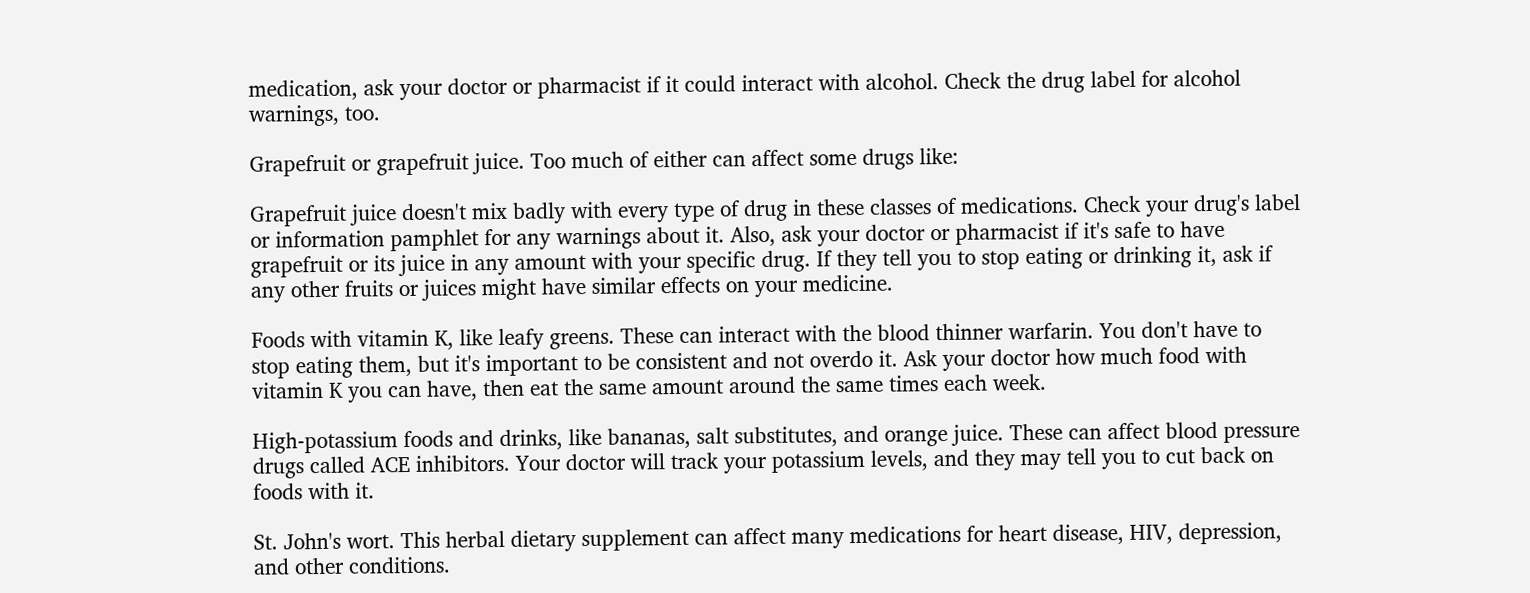medication, ask your doctor or pharmacist if it could interact with alcohol. Check the drug label for alcohol warnings, too.

Grapefruit or grapefruit juice. Too much of either can affect some drugs like:

Grapefruit juice doesn't mix badly with every type of drug in these classes of medications. Check your drug's label or information pamphlet for any warnings about it. Also, ask your doctor or pharmacist if it's safe to have grapefruit or its juice in any amount with your specific drug. If they tell you to stop eating or drinking it, ask if any other fruits or juices might have similar effects on your medicine.

Foods with vitamin K, like leafy greens. These can interact with the blood thinner warfarin. You don't have to stop eating them, but it's important to be consistent and not overdo it. Ask your doctor how much food with vitamin K you can have, then eat the same amount around the same times each week.

High-potassium foods and drinks, like bananas, salt substitutes, and orange juice. These can affect blood pressure drugs called ACE inhibitors. Your doctor will track your potassium levels, and they may tell you to cut back on foods with it.

St. John's wort. This herbal dietary supplement can affect many medications for heart disease, HIV, depression, and other conditions.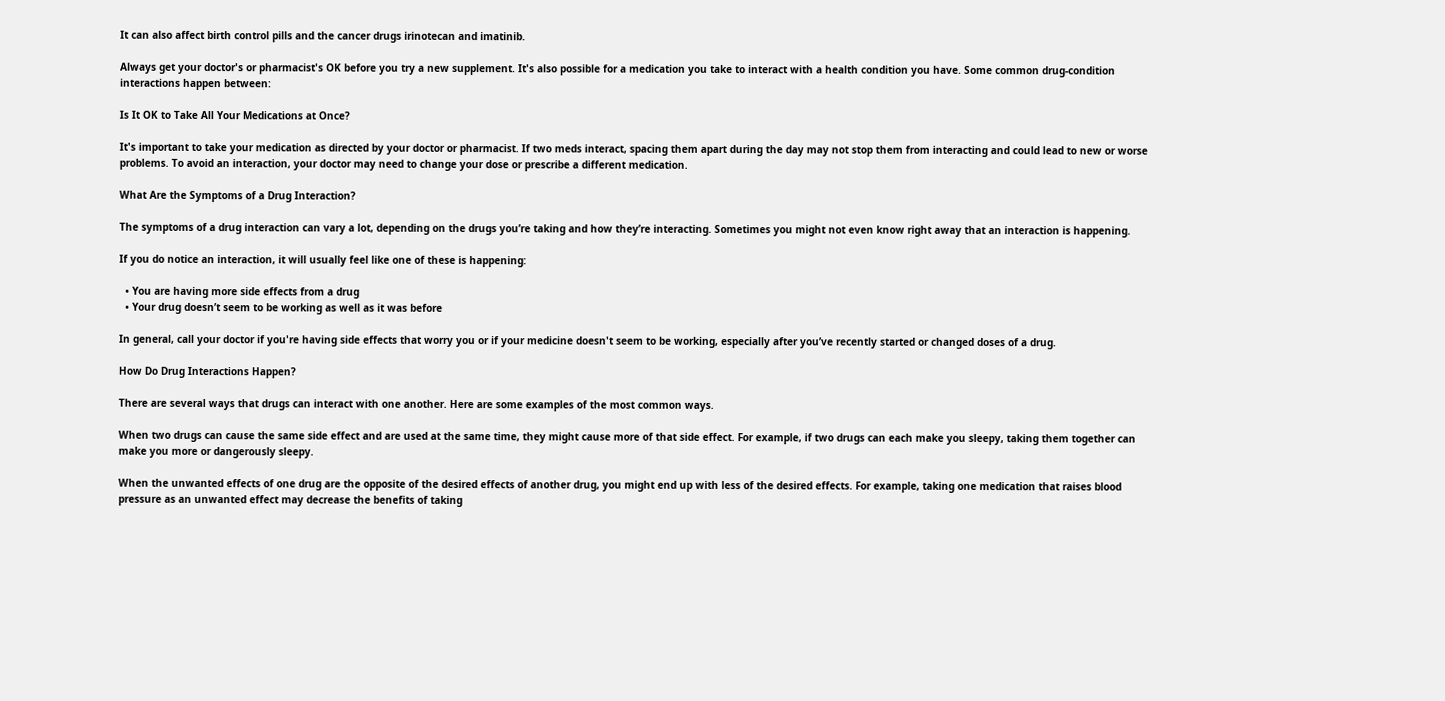It can also affect birth control pills and the cancer drugs irinotecan and imatinib.

Always get your doctor's or pharmacist's OK before you try a new supplement. It's also possible for a medication you take to interact with a health condition you have. Some common drug-condition interactions happen between:

Is It OK to Take All Your Medications at Once?

It's important to take your medication as directed by your doctor or pharmacist. If two meds interact, spacing them apart during the day may not stop them from interacting and could lead to new or worse problems. To avoid an interaction, your doctor may need to change your dose or prescribe a different medication.

What Are the Symptoms of a Drug Interaction?

The symptoms of a drug interaction can vary a lot, depending on the drugs you’re taking and how they’re interacting. Sometimes you might not even know right away that an interaction is happening.

If you do notice an interaction, it will usually feel like one of these is happening:

  • You are having more side effects from a drug
  • Your drug doesn’t seem to be working as well as it was before

In general, call your doctor if you're having side effects that worry you or if your medicine doesn't seem to be working, especially after you’ve recently started or changed doses of a drug.

How Do Drug Interactions Happen?

There are several ways that drugs can interact with one another. Here are some examples of the most common ways.

When two drugs can cause the same side effect and are used at the same time, they might cause more of that side effect. For example, if two drugs can each make you sleepy, taking them together can make you more or dangerously sleepy.

When the unwanted effects of one drug are the opposite of the desired effects of another drug, you might end up with less of the desired effects. For example, taking one medication that raises blood pressure as an unwanted effect may decrease the benefits of taking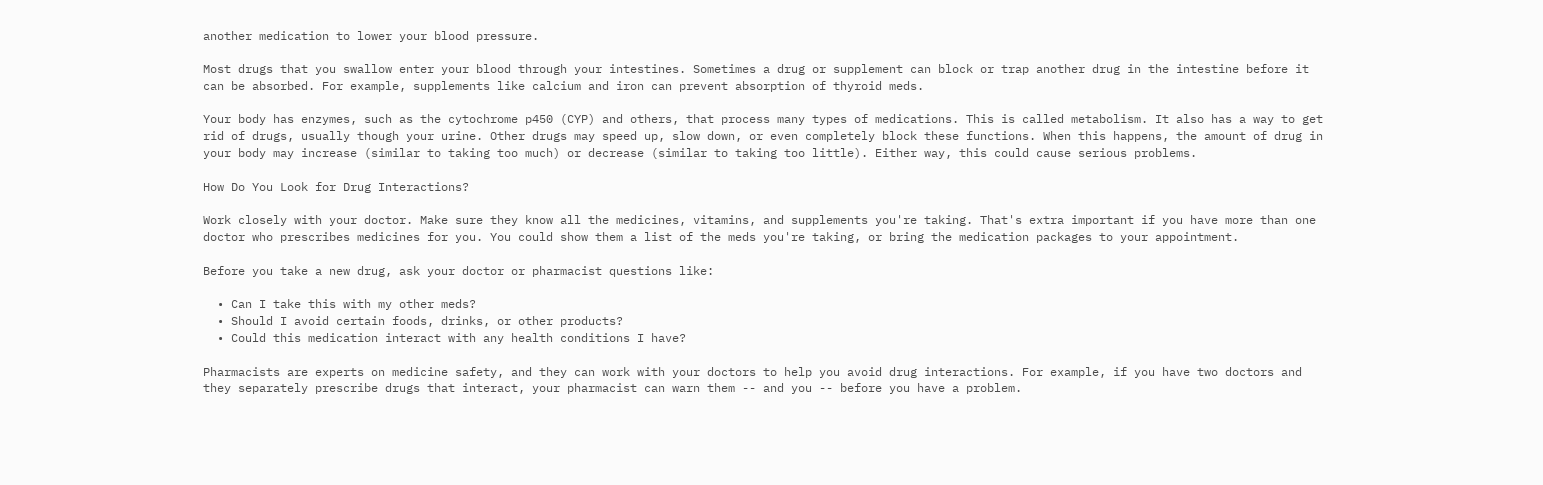another medication to lower your blood pressure.

Most drugs that you swallow enter your blood through your intestines. Sometimes a drug or supplement can block or trap another drug in the intestine before it can be absorbed. For example, supplements like calcium and iron can prevent absorption of thyroid meds.

Your body has enzymes, such as the cytochrome p450 (CYP) and others, that process many types of medications. This is called metabolism. It also has a way to get rid of drugs, usually though your urine. Other drugs may speed up, slow down, or even completely block these functions. When this happens, the amount of drug in your body may increase (similar to taking too much) or decrease (similar to taking too little). Either way, this could cause serious problems.

How Do You Look for Drug Interactions?

Work closely with your doctor. Make sure they know all the medicines, vitamins, and supplements you're taking. That's extra important if you have more than one doctor who prescribes medicines for you. You could show them a list of the meds you're taking, or bring the medication packages to your appointment.

Before you take a new drug, ask your doctor or pharmacist questions like:

  • Can I take this with my other meds?
  • Should I avoid certain foods, drinks, or other products?
  • Could this medication interact with any health conditions I have?

Pharmacists are experts on medicine safety, and they can work with your doctors to help you avoid drug interactions. For example, if you have two doctors and they separately prescribe drugs that interact, your pharmacist can warn them -- and you -- before you have a problem.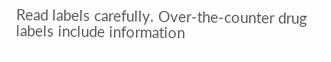Read labels carefully. Over-the-counter drug labels include information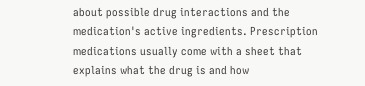about possible drug interactions and the medication's active ingredients. Prescription medications usually come with a sheet that explains what the drug is and how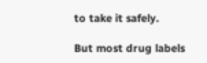to take it safely.

But most drug labels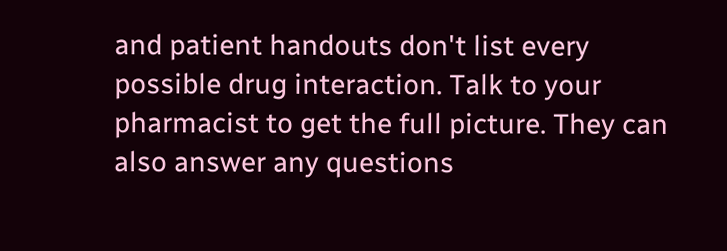and patient handouts don't list every possible drug interaction. Talk to your pharmacist to get the full picture. They can also answer any questions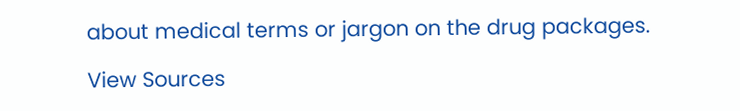about medical terms or jargon on the drug packages.

View Sources